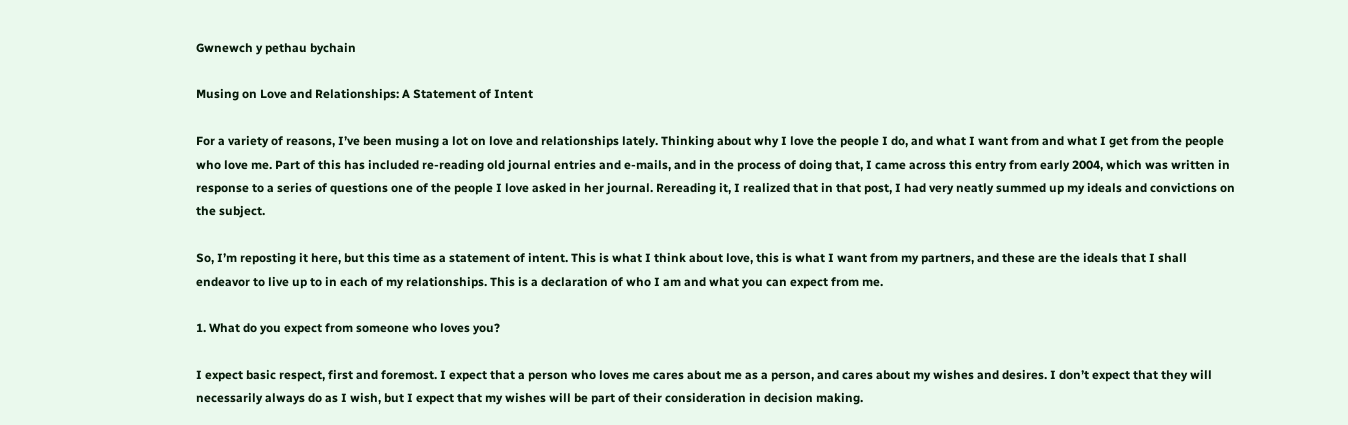Gwnewch y pethau bychain

Musing on Love and Relationships: A Statement of Intent

For a variety of reasons, I’ve been musing a lot on love and relationships lately. Thinking about why I love the people I do, and what I want from and what I get from the people who love me. Part of this has included re-reading old journal entries and e-mails, and in the process of doing that, I came across this entry from early 2004, which was written in response to a series of questions one of the people I love asked in her journal. Rereading it, I realized that in that post, I had very neatly summed up my ideals and convictions on the subject.

So, I’m reposting it here, but this time as a statement of intent. This is what I think about love, this is what I want from my partners, and these are the ideals that I shall endeavor to live up to in each of my relationships. This is a declaration of who I am and what you can expect from me.

1. What do you expect from someone who loves you?

I expect basic respect, first and foremost. I expect that a person who loves me cares about me as a person, and cares about my wishes and desires. I don’t expect that they will necessarily always do as I wish, but I expect that my wishes will be part of their consideration in decision making.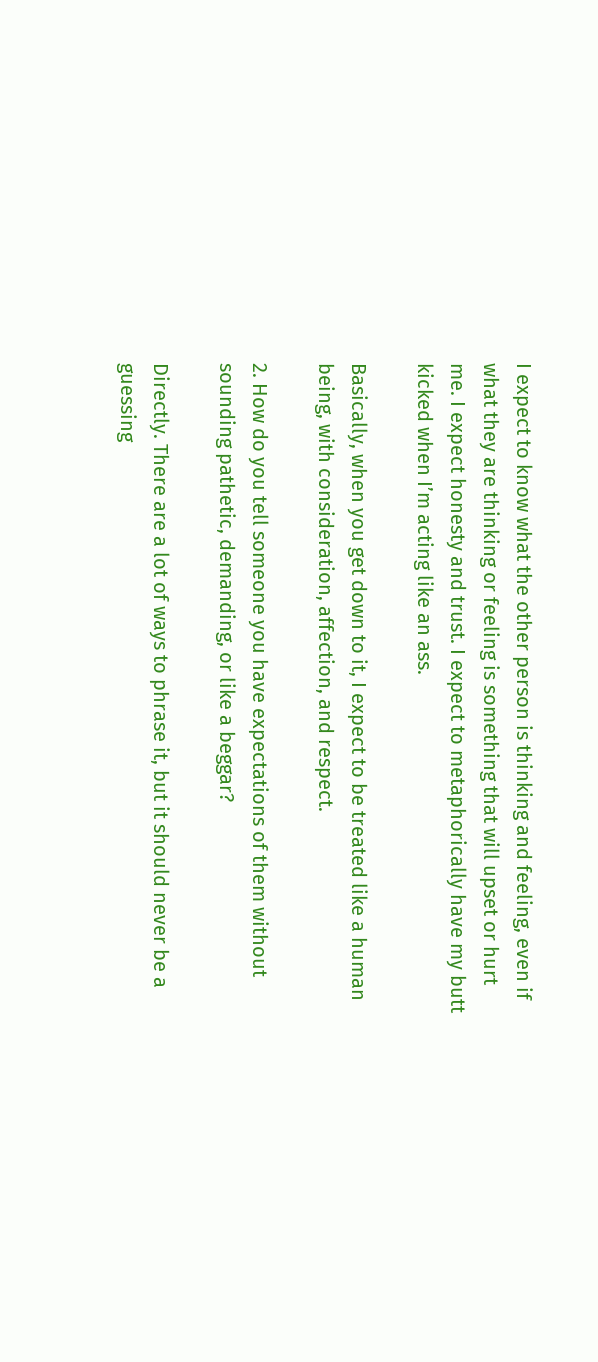I expect to know what the other person is thinking and feeling, even if what they are thinking or feeling is something that will upset or hurt me. I expect honesty and trust. I expect to metaphorically have my butt kicked when I’m acting like an ass.

Basically, when you get down to it, I expect to be treated like a human being, with consideration, affection, and respect.

2. How do you tell someone you have expectations of them without sounding pathetic, demanding, or like a beggar?

Directly. There are a lot of ways to phrase it, but it should never be a guessing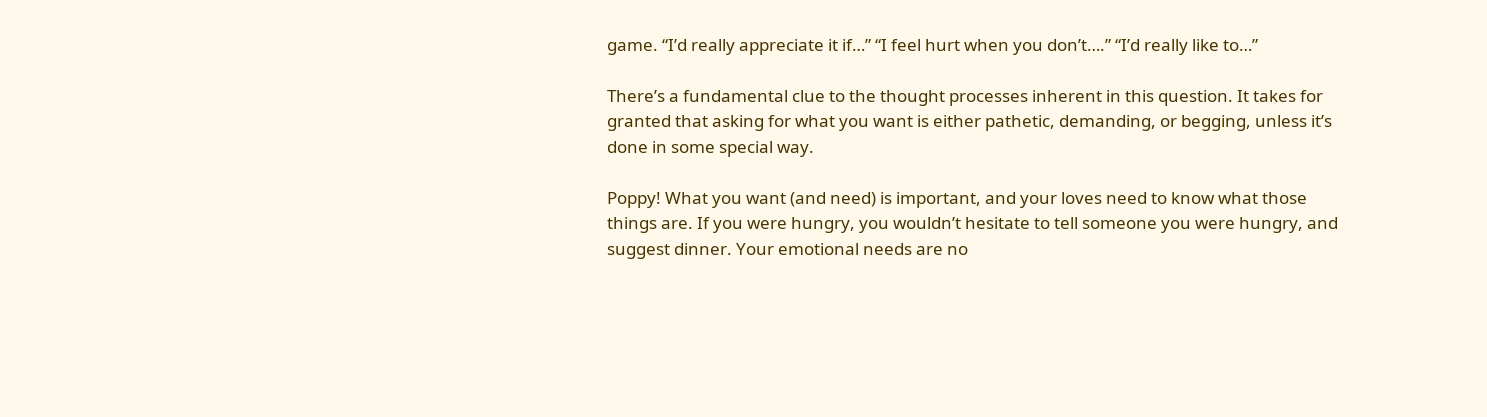game. “I’d really appreciate it if…” “I feel hurt when you don’t….” “I’d really like to…”

There’s a fundamental clue to the thought processes inherent in this question. It takes for granted that asking for what you want is either pathetic, demanding, or begging, unless it’s done in some special way.

Poppy! What you want (and need) is important, and your loves need to know what those things are. If you were hungry, you wouldn’t hesitate to tell someone you were hungry, and suggest dinner. Your emotional needs are no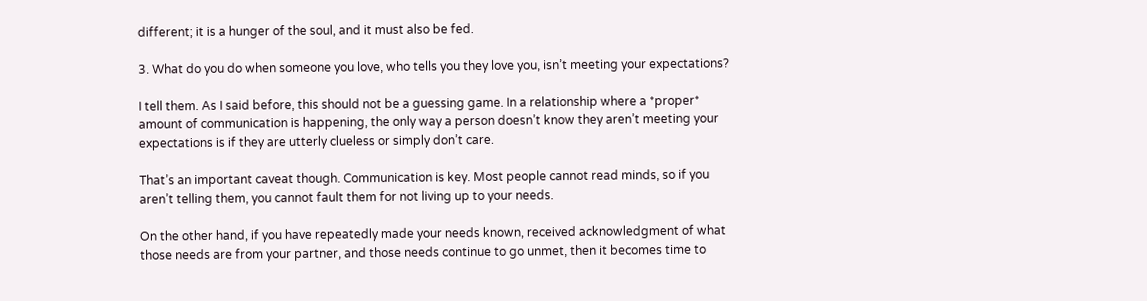different; it is a hunger of the soul, and it must also be fed.

3. What do you do when someone you love, who tells you they love you, isn’t meeting your expectations?

I tell them. As I said before, this should not be a guessing game. In a relationship where a *proper* amount of communication is happening, the only way a person doesn’t know they aren’t meeting your expectations is if they are utterly clueless or simply don’t care.

That’s an important caveat though. Communication is key. Most people cannot read minds, so if you aren’t telling them, you cannot fault them for not living up to your needs.

On the other hand, if you have repeatedly made your needs known, received acknowledgment of what those needs are from your partner, and those needs continue to go unmet, then it becomes time to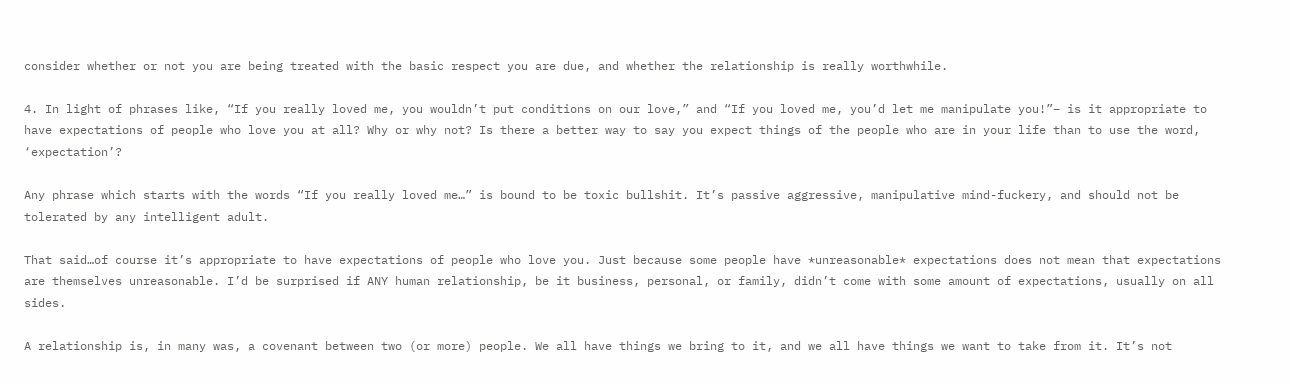consider whether or not you are being treated with the basic respect you are due, and whether the relationship is really worthwhile.

4. In light of phrases like, “If you really loved me, you wouldn’t put conditions on our love,” and “If you loved me, you’d let me manipulate you!”– is it appropriate to have expectations of people who love you at all? Why or why not? Is there a better way to say you expect things of the people who are in your life than to use the word, ‘expectation’?

Any phrase which starts with the words “If you really loved me…” is bound to be toxic bullshit. It’s passive aggressive, manipulative mind-fuckery, and should not be tolerated by any intelligent adult.

That said…of course it’s appropriate to have expectations of people who love you. Just because some people have *unreasonable* expectations does not mean that expectations are themselves unreasonable. I’d be surprised if ANY human relationship, be it business, personal, or family, didn’t come with some amount of expectations, usually on all sides.

A relationship is, in many was, a covenant between two (or more) people. We all have things we bring to it, and we all have things we want to take from it. It’s not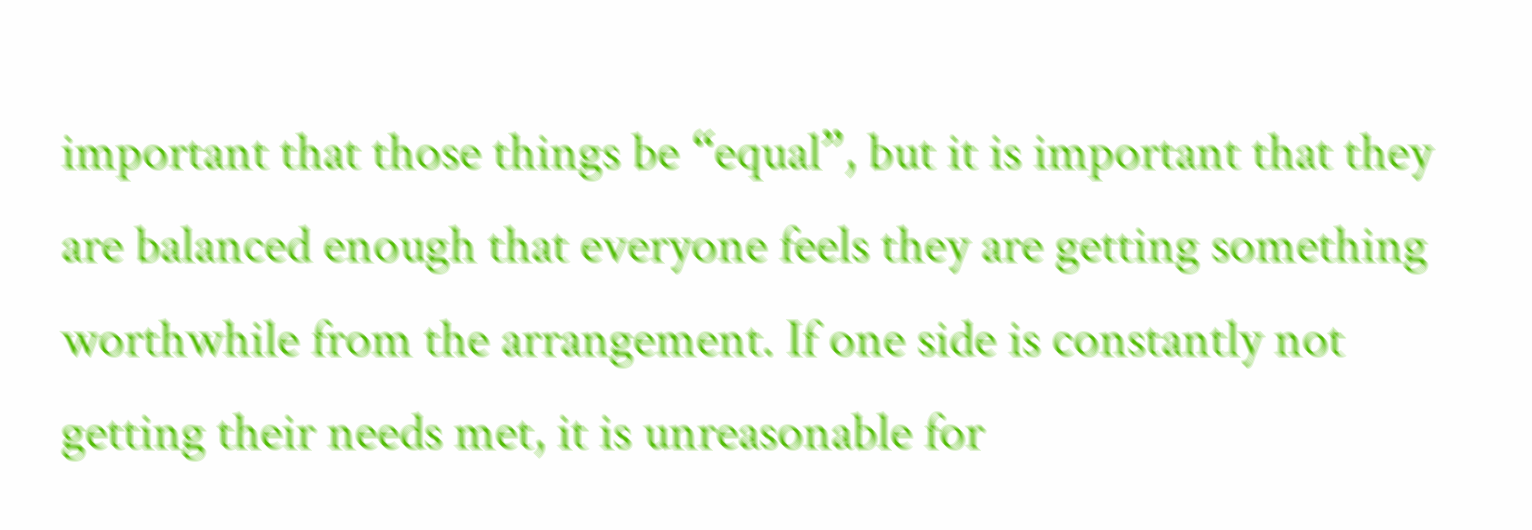important that those things be “equal”, but it is important that they are balanced enough that everyone feels they are getting something worthwhile from the arrangement. If one side is constantly not getting their needs met, it is unreasonable for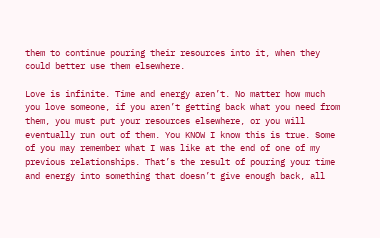them to continue pouring their resources into it, when they could better use them elsewhere.

Love is infinite. Time and energy aren’t. No matter how much you love someone, if you aren’t getting back what you need from them, you must put your resources elsewhere, or you will eventually run out of them. You KNOW I know this is true. Some of you may remember what I was like at the end of one of my previous relationships. That’s the result of pouring your time and energy into something that doesn’t give enough back, all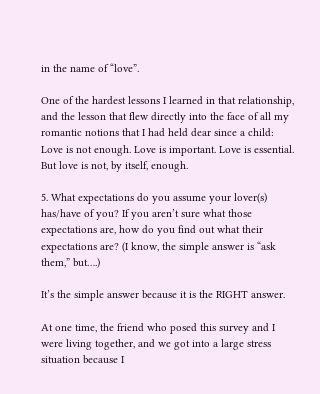in the name of “love”.

One of the hardest lessons I learned in that relationship, and the lesson that flew directly into the face of all my romantic notions that I had held dear since a child: Love is not enough. Love is important. Love is essential. But love is not, by itself, enough.

5. What expectations do you assume your lover(s) has/have of you? If you aren’t sure what those expectations are, how do you find out what their expectations are? (I know, the simple answer is “ask them,” but….)

It’s the simple answer because it is the RIGHT answer.

At one time, the friend who posed this survey and I were living together, and we got into a large stress situation because I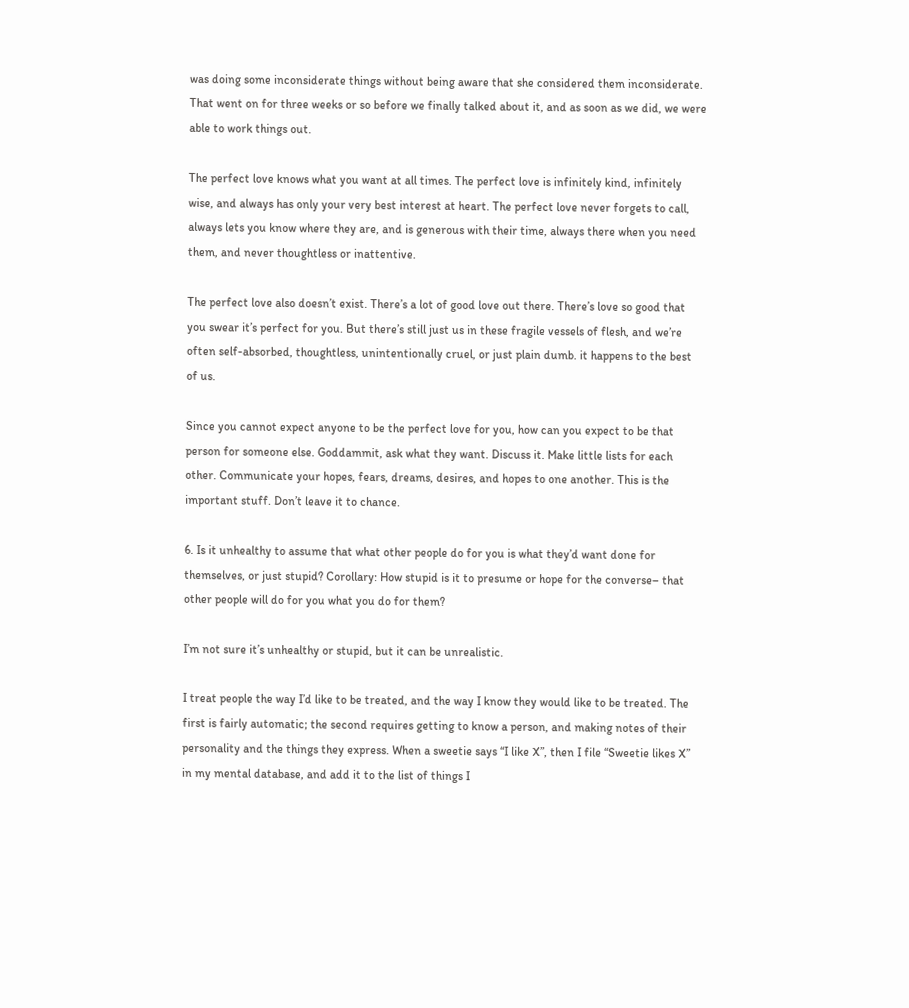was doing some inconsiderate things without being aware that she considered them inconsiderate. That went on for three weeks or so before we finally talked about it, and as soon as we did, we were able to work things out.

The perfect love knows what you want at all times. The perfect love is infinitely kind, infinitely wise, and always has only your very best interest at heart. The perfect love never forgets to call, always lets you know where they are, and is generous with their time, always there when you need them, and never thoughtless or inattentive.

The perfect love also doesn’t exist. There’s a lot of good love out there. There’s love so good that you swear it’s perfect for you. But there’s still just us in these fragile vessels of flesh, and we’re often self-absorbed, thoughtless, unintentionally cruel, or just plain dumb. it happens to the best of us.

Since you cannot expect anyone to be the perfect love for you, how can you expect to be that person for someone else. Goddammit, ask what they want. Discuss it. Make little lists for each other. Communicate your hopes, fears, dreams, desires, and hopes to one another. This is the important stuff. Don’t leave it to chance.

6. Is it unhealthy to assume that what other people do for you is what they’d want done for themselves, or just stupid? Corollary: How stupid is it to presume or hope for the converse– that other people will do for you what you do for them?

I’m not sure it’s unhealthy or stupid, but it can be unrealistic.

I treat people the way I’d like to be treated, and the way I know they would like to be treated. The first is fairly automatic; the second requires getting to know a person, and making notes of their personality and the things they express. When a sweetie says “I like X”, then I file “Sweetie likes X” in my mental database, and add it to the list of things I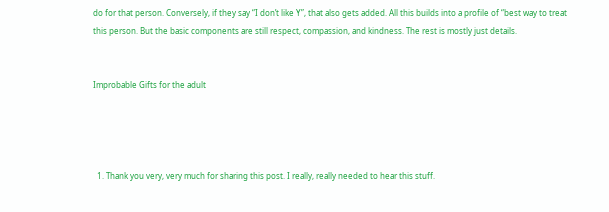do for that person. Conversely, if they say “I don’t like Y”, that also gets added. All this builds into a profile of “best way to treat this person. But the basic components are still respect, compassion, and kindness. The rest is mostly just details.


Improbable Gifts for the adult




  1. Thank you very, very much for sharing this post. I really, really needed to hear this stuff.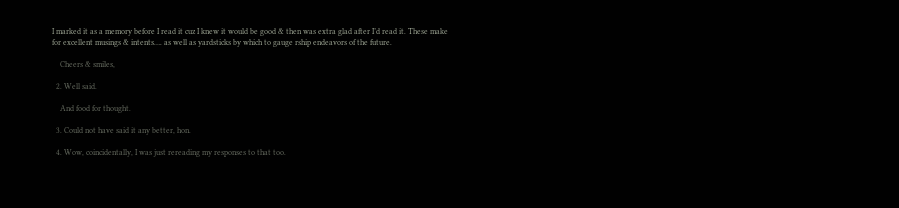I marked it as a memory before I read it cuz I knew it would be good & then was extra glad after I’d read it. These make for excellent musings & intents…. as well as yardsticks by which to gauge rship endeavors of the future.

    Cheers & smiles,

  2. Well said.

    And food for thought.

  3. Could not have said it any better, hon.

  4. Wow, coincidentally, I was just rereading my responses to that too.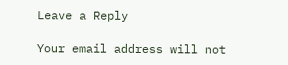Leave a Reply

Your email address will not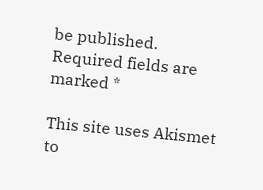be published. Required fields are marked *

This site uses Akismet to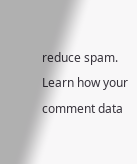reduce spam. Learn how your comment data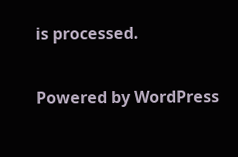is processed.

Powered by WordPress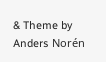& Theme by Anders Norén